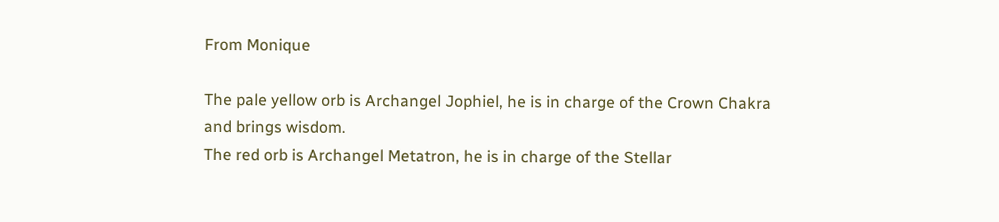From Monique

The pale yellow orb is Archangel Jophiel, he is in charge of the Crown Chakra and brings wisdom.
The red orb is Archangel Metatron, he is in charge of the Stellar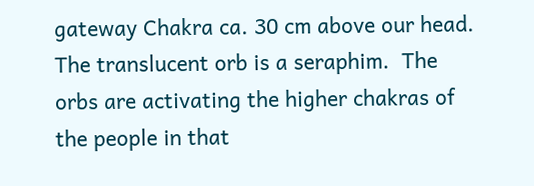gateway Chakra ca. 30 cm above our head.
The translucent orb is a seraphim.  The orbs are activating the higher chakras of the people in that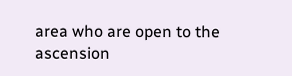area who are open to the ascension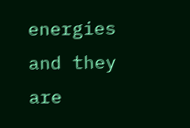energies and they are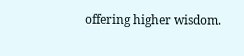offering higher wisdom.